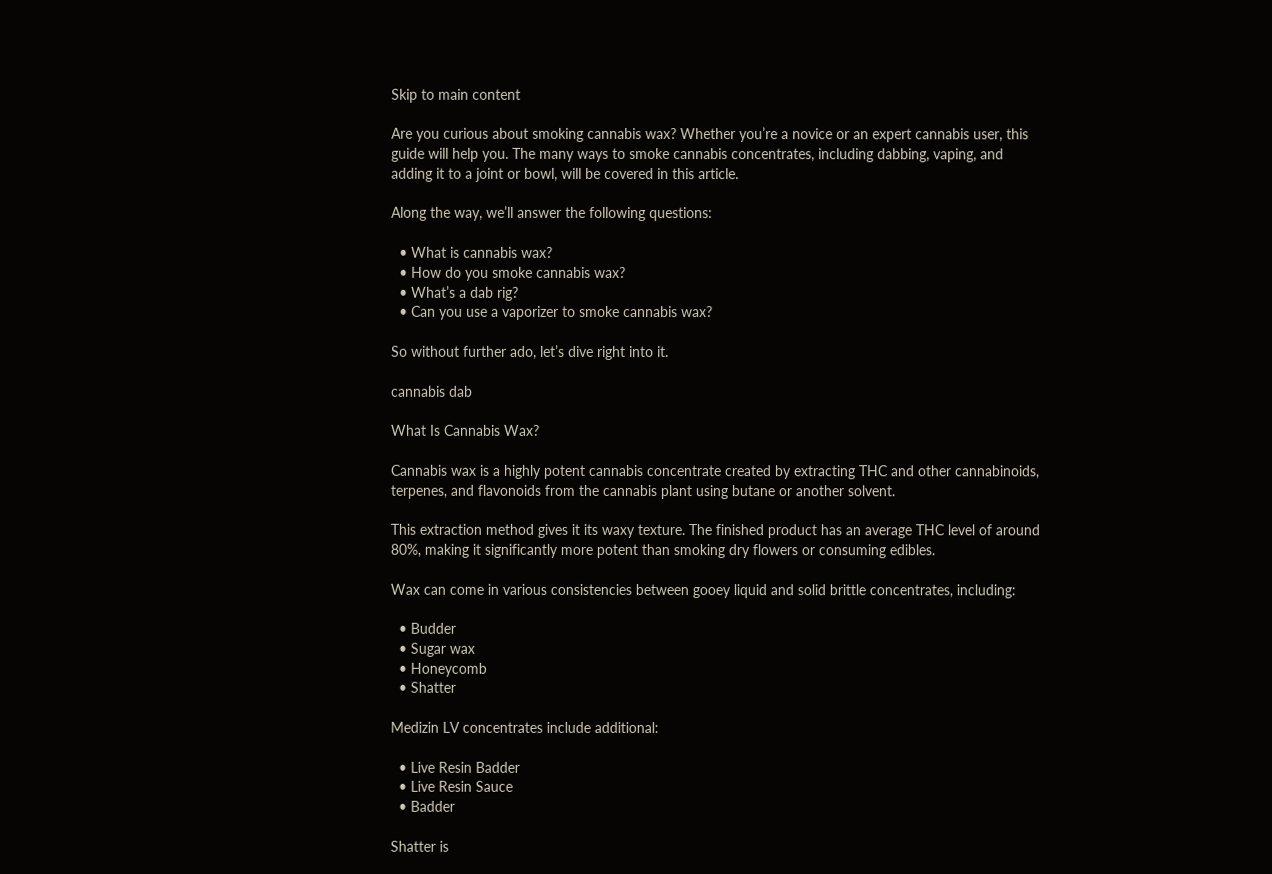Skip to main content

Are you curious about smoking cannabis wax? Whether you’re a novice or an expert cannabis user, this guide will help you. The many ways to smoke cannabis concentrates, including dabbing, vaping, and adding it to a joint or bowl, will be covered in this article.

Along the way, we’ll answer the following questions:

  • What is cannabis wax?
  • How do you smoke cannabis wax?
  • What’s a dab rig?
  • Can you use a vaporizer to smoke cannabis wax?

So without further ado, let’s dive right into it.

cannabis dab

What Is Cannabis Wax?

Cannabis wax is a highly potent cannabis concentrate created by extracting THC and other cannabinoids, terpenes, and flavonoids from the cannabis plant using butane or another solvent.

This extraction method gives it its waxy texture. The finished product has an average THC level of around 80%, making it significantly more potent than smoking dry flowers or consuming edibles.

Wax can come in various consistencies between gooey liquid and solid brittle concentrates, including:

  • Budder
  • Sugar wax
  • Honeycomb
  • Shatter

Medizin LV concentrates include additional:

  • Live Resin Badder
  • Live Resin Sauce
  • Badder

Shatter is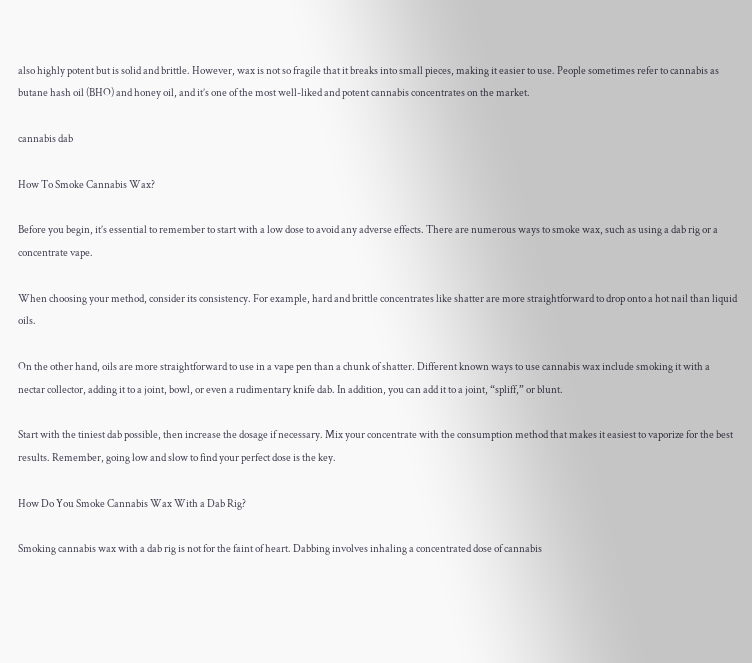also highly potent but is solid and brittle. However, wax is not so fragile that it breaks into small pieces, making it easier to use. People sometimes refer to cannabis as butane hash oil (BHO) and honey oil, and it’s one of the most well-liked and potent cannabis concentrates on the market.

cannabis dab

How To Smoke Cannabis Wax?

Before you begin, it’s essential to remember to start with a low dose to avoid any adverse effects. There are numerous ways to smoke wax, such as using a dab rig or a concentrate vape.

When choosing your method, consider its consistency. For example, hard and brittle concentrates like shatter are more straightforward to drop onto a hot nail than liquid oils.

On the other hand, oils are more straightforward to use in a vape pen than a chunk of shatter. Different known ways to use cannabis wax include smoking it with a nectar collector, adding it to a joint, bowl, or even a rudimentary knife dab. In addition, you can add it to a joint, “spliff,” or blunt.

Start with the tiniest dab possible, then increase the dosage if necessary. Mix your concentrate with the consumption method that makes it easiest to vaporize for the best results. Remember, going low and slow to find your perfect dose is the key.

How Do You Smoke Cannabis Wax With a Dab Rig?

Smoking cannabis wax with a dab rig is not for the faint of heart. Dabbing involves inhaling a concentrated dose of cannabis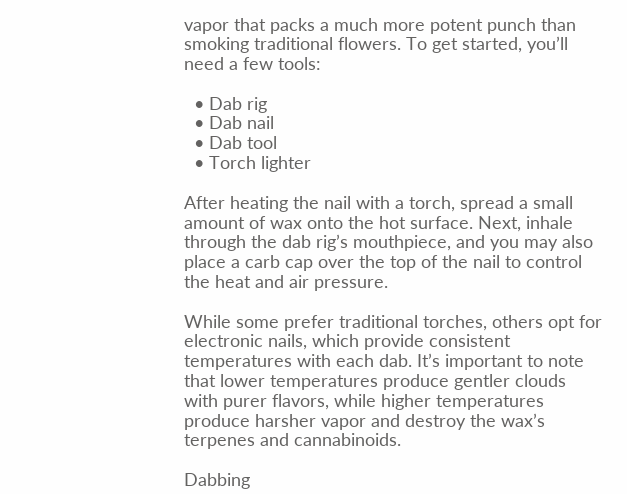vapor that packs a much more potent punch than smoking traditional flowers. To get started, you’ll need a few tools:

  • Dab rig
  • Dab nail
  • Dab tool
  • Torch lighter

After heating the nail with a torch, spread a small amount of wax onto the hot surface. Next, inhale through the dab rig’s mouthpiece, and you may also place a carb cap over the top of the nail to control the heat and air pressure.

While some prefer traditional torches, others opt for electronic nails, which provide consistent temperatures with each dab. It’s important to note that lower temperatures produce gentler clouds with purer flavors, while higher temperatures produce harsher vapor and destroy the wax’s terpenes and cannabinoids.

Dabbing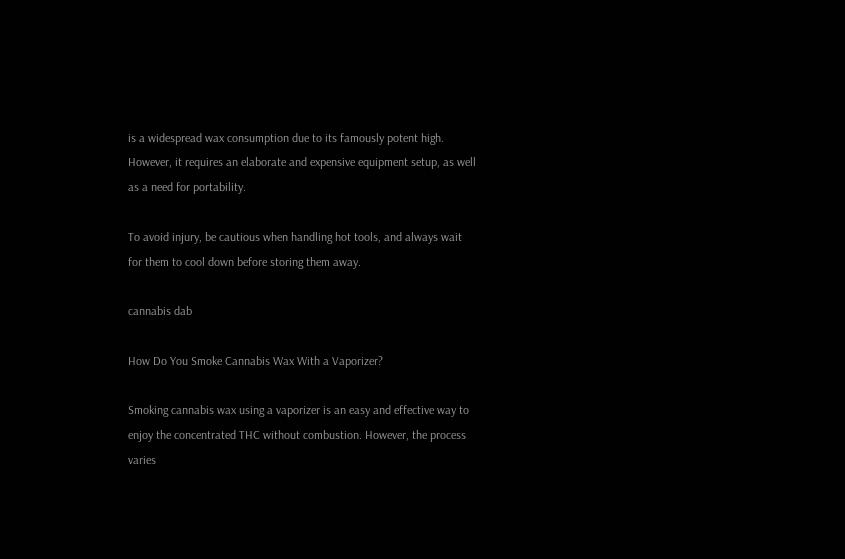is a widespread wax consumption due to its famously potent high. However, it requires an elaborate and expensive equipment setup, as well as a need for portability.

To avoid injury, be cautious when handling hot tools, and always wait for them to cool down before storing them away.

cannabis dab

How Do You Smoke Cannabis Wax With a Vaporizer?

Smoking cannabis wax using a vaporizer is an easy and effective way to enjoy the concentrated THC without combustion. However, the process varies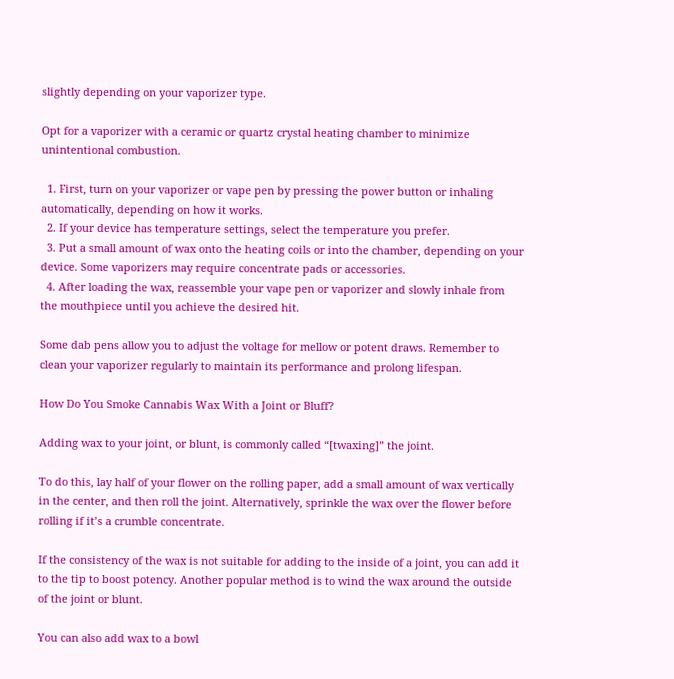slightly depending on your vaporizer type.

Opt for a vaporizer with a ceramic or quartz crystal heating chamber to minimize unintentional combustion.

  1. First, turn on your vaporizer or vape pen by pressing the power button or inhaling automatically, depending on how it works.
  2. If your device has temperature settings, select the temperature you prefer.
  3. Put a small amount of wax onto the heating coils or into the chamber, depending on your device. Some vaporizers may require concentrate pads or accessories.
  4. After loading the wax, reassemble your vape pen or vaporizer and slowly inhale from the mouthpiece until you achieve the desired hit.

Some dab pens allow you to adjust the voltage for mellow or potent draws. Remember to clean your vaporizer regularly to maintain its performance and prolong lifespan.

How Do You Smoke Cannabis Wax With a Joint or Bluff?

Adding wax to your joint, or blunt, is commonly called “[twaxing]” the joint.

To do this, lay half of your flower on the rolling paper, add a small amount of wax vertically in the center, and then roll the joint. Alternatively, sprinkle the wax over the flower before rolling if it’s a crumble concentrate.

If the consistency of the wax is not suitable for adding to the inside of a joint, you can add it to the tip to boost potency. Another popular method is to wind the wax around the outside of the joint or blunt.

You can also add wax to a bowl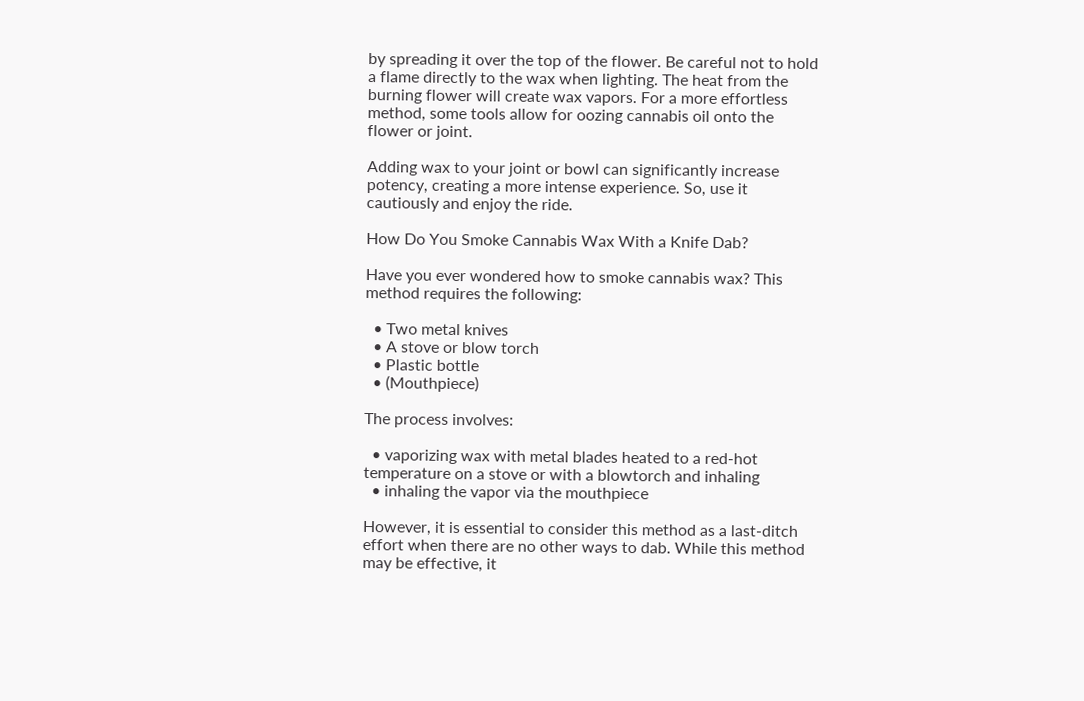by spreading it over the top of the flower. Be careful not to hold a flame directly to the wax when lighting. The heat from the burning flower will create wax vapors. For a more effortless method, some tools allow for oozing cannabis oil onto the flower or joint.

Adding wax to your joint or bowl can significantly increase potency, creating a more intense experience. So, use it cautiously and enjoy the ride.

How Do You Smoke Cannabis Wax With a Knife Dab?

Have you ever wondered how to smoke cannabis wax? This method requires the following:

  • Two metal knives
  • A stove or blow torch
  • Plastic bottle
  • (Mouthpiece)

The process involves:

  • vaporizing wax with metal blades heated to a red-hot temperature on a stove or with a blowtorch and inhaling
  • inhaling the vapor via the mouthpiece

However, it is essential to consider this method as a last-ditch effort when there are no other ways to dab. While this method may be effective, it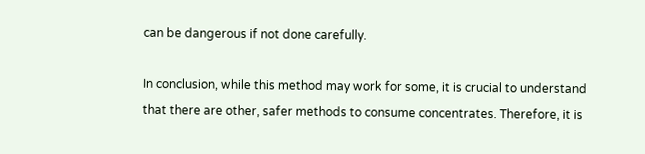can be dangerous if not done carefully.

In conclusion, while this method may work for some, it is crucial to understand that there are other, safer methods to consume concentrates. Therefore, it is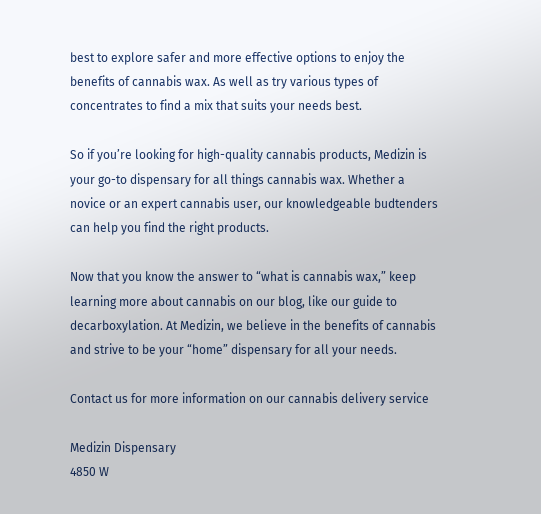best to explore safer and more effective options to enjoy the benefits of cannabis wax. As well as try various types of concentrates to find a mix that suits your needs best.

So if you’re looking for high-quality cannabis products, Medizin is your go-to dispensary for all things cannabis wax. Whether a novice or an expert cannabis user, our knowledgeable budtenders can help you find the right products.

Now that you know the answer to “what is cannabis wax,” keep learning more about cannabis on our blog, like our guide to decarboxylation. At Medizin, we believe in the benefits of cannabis and strive to be your “home” dispensary for all your needs.

Contact us for more information on our cannabis delivery service

Medizin Dispensary
4850 W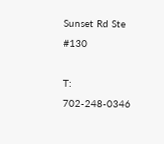Sunset Rd Ste #130

T: 702-248-0346